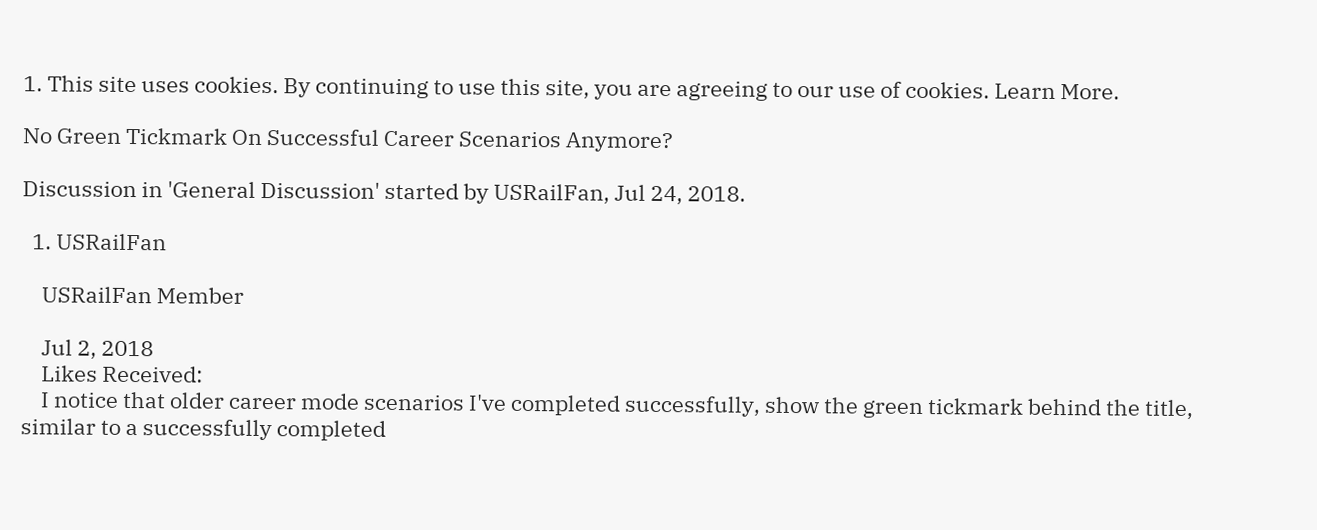1. This site uses cookies. By continuing to use this site, you are agreeing to our use of cookies. Learn More.

No Green Tickmark On Successful Career Scenarios Anymore?

Discussion in 'General Discussion' started by USRailFan, Jul 24, 2018.

  1. USRailFan

    USRailFan Member

    Jul 2, 2018
    Likes Received:
    I notice that older career mode scenarios I've completed successfully, show the green tickmark behind the title, similar to a successfully completed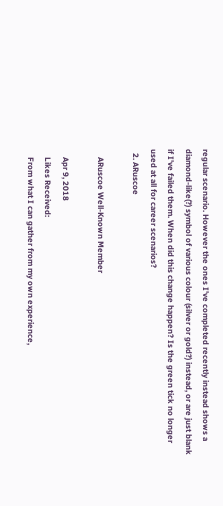regular scenario. However the ones I've completed recently instead shows a diamond-like(?) symbol of various colour (silver or gold?) instead, or are just blank if I've failed them. When did this change happen? Is the green tick no longer used at all for career scenarios?
  2. ARuscoe

    ARuscoe Well-Known Member

    Apr 9, 2018
    Likes Received:
    From what I can gather from my own experience,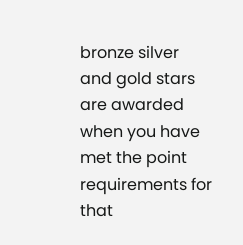bronze silver and gold stars are awarded when you have met the point requirements for that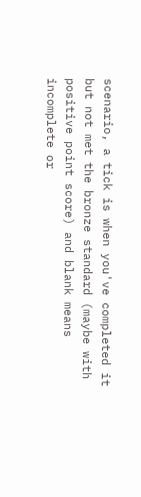scenario, a tick is when you've completed it but not met the bronze standard (maybe with positive point score) and blank means incomplete or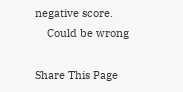negative score.
    Could be wrong

Share This Page